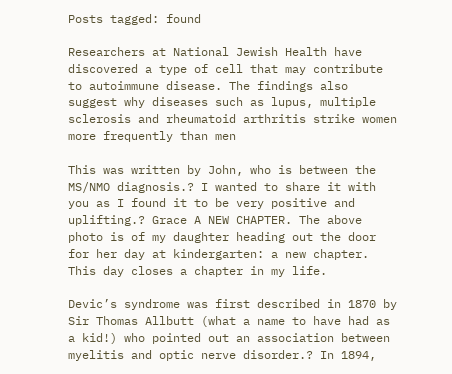Posts tagged: found

Researchers at National Jewish Health have discovered a type of cell that may contribute to autoimmune disease. The findings also suggest why diseases such as lupus, multiple sclerosis and rheumatoid arthritis strike women more frequently than men

This was written by John, who is between the MS/NMO diagnosis.? I wanted to share it with you as I found it to be very positive and uplifting.? Grace A NEW CHAPTER. The above photo is of my daughter heading out the door for her day at kindergarten: a new chapter. This day closes a chapter in my life.

Devic’s syndrome was first described in 1870 by Sir Thomas Allbutt (what a name to have had as a kid!) who pointed out an association between myelitis and optic nerve disorder.? In 1894,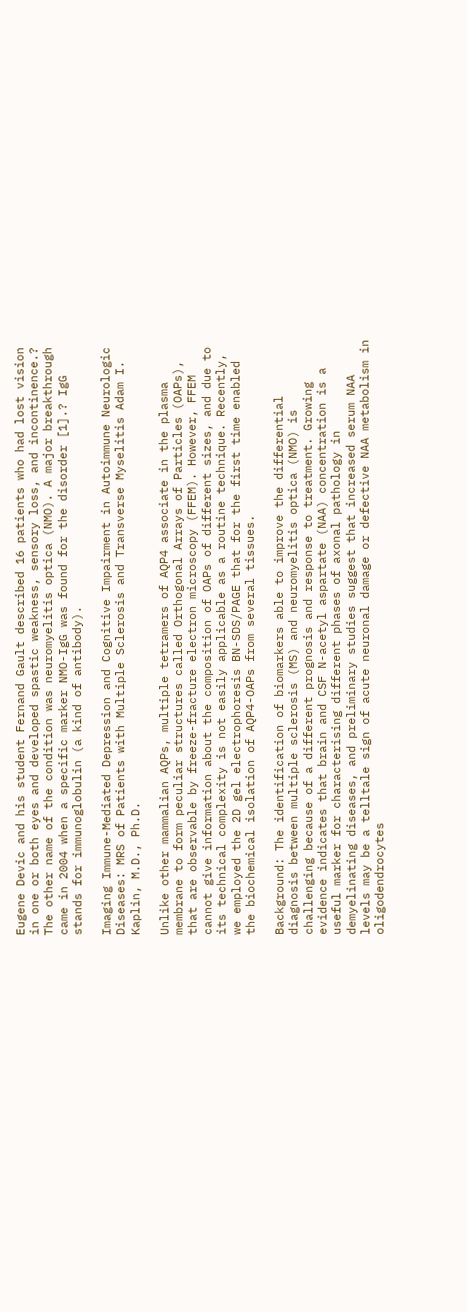Eugene Devic and his student Fernand Gault described 16 patients who had lost vision in one or both eyes and developed spastic weakness, sensory loss, and incontinence.? The other name of the condition was neuromyelitis optica (NMO). A major breakthrough came in 2004 when a specific marker NMO-IgG was found for the disorder [1].? IgG stands for immunoglobulin (a kind of antibody).

Imaging Immune-Mediated Depression and Cognitive Impairment in Autoimmune Neurologic Diseases: MRS of Patients with Multiple Sclerosis and Transverse Myselitis Adam I. Kaplin, M.D., Ph.D.

Unlike other mammalian AQPs, multiple tetramers of AQP4 associate in the plasma membrane to form peculiar structures called Orthogonal Arrays of Particles (OAPs), that are observable by freeze-fracture electron microscopy (FFEM). However, FFEM cannot give information about the composition of OAPs of different sizes, and due to its technical complexity is not easily applicable as a routine technique. Recently, we employed the 2D gel electrophoresis BN-SDS/PAGE that for the first time enabled the biochemical isolation of AQP4-OAPs from several tissues.

Background: The identification of biomarkers able to improve the differential diagnosis between multiple sclerosis (MS) and neuromyelitis optica (NMO) is challenging because of a different prognosis and response to treatment. Growing evidence indicates that brain and CSF N-acetyl aspartate (NAA) concentration is a useful marker for characterising different phases of axonal pathology in demyelinating diseases, and preliminary studies suggest that increased serum NAA levels may be a telltale sign of acute neuronal damage or defective NAA metabolism in oligodendrocytes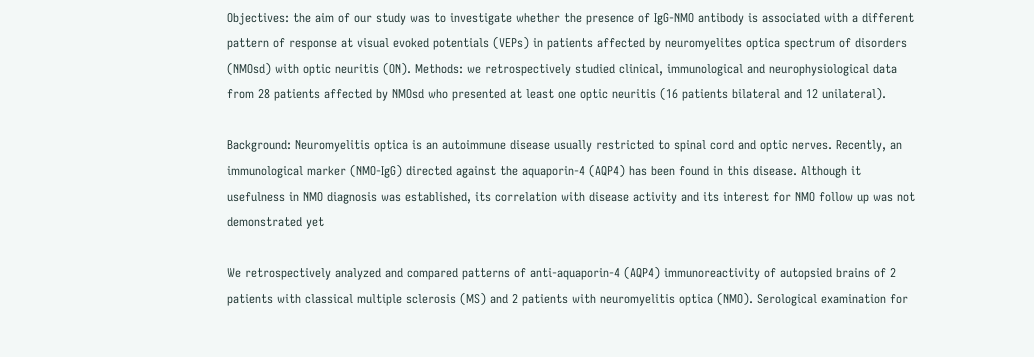Objectives: the aim of our study was to investigate whether the presence of IgG-NMO antibody is associated with a different pattern of response at visual evoked potentials (VEPs) in patients affected by neuromyelites optica spectrum of disorders (NMOsd) with optic neuritis (ON). Methods: we retrospectively studied clinical, immunological and neurophysiological data from 28 patients affected by NMOsd who presented at least one optic neuritis (16 patients bilateral and 12 unilateral).

Background: Neuromyelitis optica is an autoimmune disease usually restricted to spinal cord and optic nerves. Recently, an immunological marker (NMO-IgG) directed against the aquaporin-4 (AQP4) has been found in this disease. Although it usefulness in NMO diagnosis was established, its correlation with disease activity and its interest for NMO follow up was not demonstrated yet

We retrospectively analyzed and compared patterns of anti-aquaporin-4 (AQP4) immunoreactivity of autopsied brains of 2 patients with classical multiple sclerosis (MS) and 2 patients with neuromyelitis optica (NMO). Serological examination for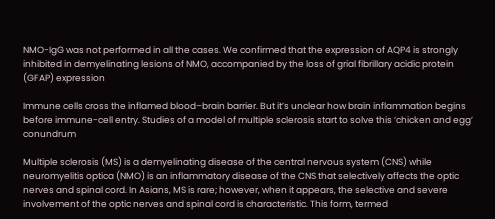NMO-IgG was not performed in all the cases. We confirmed that the expression of AQP4 is strongly inhibited in demyelinating lesions of NMO, accompanied by the loss of grial fibrillary acidic protein (GFAP) expression

Immune cells cross the inflamed blood–brain barrier. But it’s unclear how brain inflammation begins before immune-cell entry. Studies of a model of multiple sclerosis start to solve this ‘chicken and egg’ conundrum

Multiple sclerosis (MS) is a demyelinating disease of the central nervous system (CNS) while neuromyelitis optica (NMO) is an inflammatory disease of the CNS that selectively affects the optic nerves and spinal cord. In Asians, MS is rare; however, when it appears, the selective and severe involvement of the optic nerves and spinal cord is characteristic. This form, termed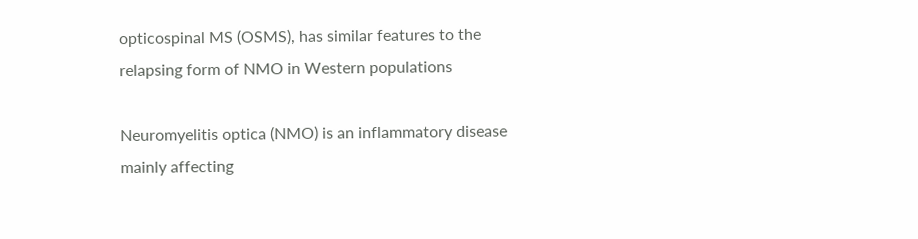opticospinal MS (OSMS), has similar features to the relapsing form of NMO in Western populations

Neuromyelitis optica (NMO) is an inflammatory disease mainly affecting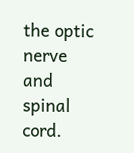the optic nerve and spinal cord.